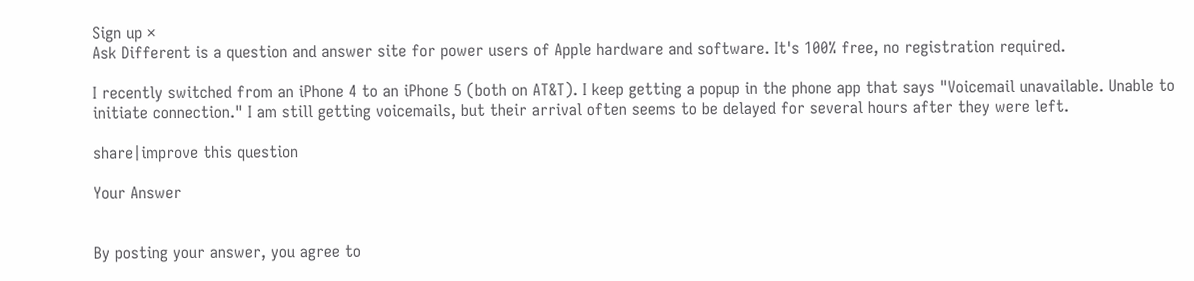Sign up ×
Ask Different is a question and answer site for power users of Apple hardware and software. It's 100% free, no registration required.

I recently switched from an iPhone 4 to an iPhone 5 (both on AT&T). I keep getting a popup in the phone app that says "Voicemail unavailable. Unable to initiate connection." I am still getting voicemails, but their arrival often seems to be delayed for several hours after they were left.

share|improve this question

Your Answer


By posting your answer, you agree to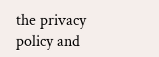the privacy policy and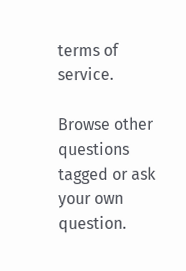terms of service.

Browse other questions tagged or ask your own question.